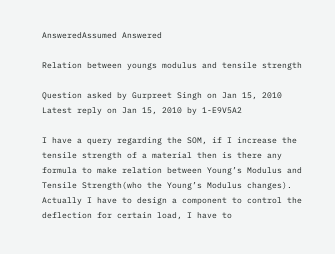AnsweredAssumed Answered

Relation between youngs modulus and tensile strength

Question asked by Gurpreet Singh on Jan 15, 2010
Latest reply on Jan 15, 2010 by 1-E9V5A2

I have a query regarding the SOM, if I increase the tensile strength of a material then is there any formula to make relation between Young’s Modulus and Tensile Strength(who the Young’s Modulus changes). Actually I have to design a component to control the deflection for certain load, I have to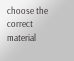choose the correct material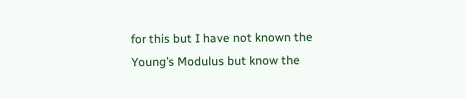for this but I have not known the Young’s Modulus but know the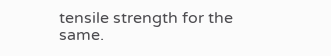tensile strength for the same.